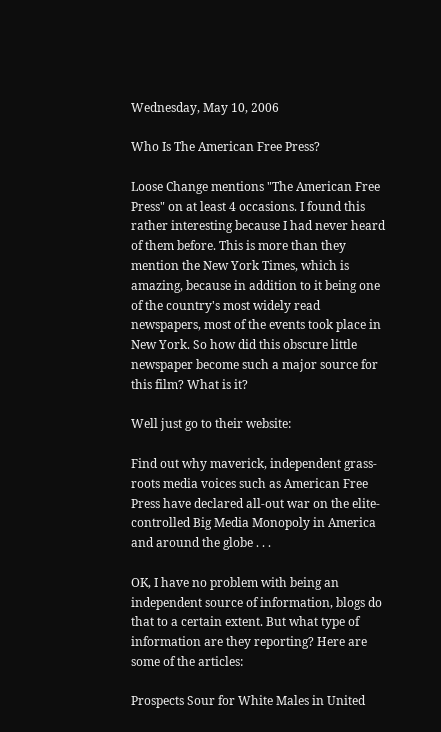Wednesday, May 10, 2006

Who Is The American Free Press?

Loose Change mentions "The American Free Press" on at least 4 occasions. I found this rather interesting because I had never heard of them before. This is more than they mention the New York Times, which is amazing, because in addition to it being one of the country's most widely read newspapers, most of the events took place in New York. So how did this obscure little newspaper become such a major source for this film? What is it?

Well just go to their website:

Find out why maverick, independent grass-roots media voices such as American Free Press have declared all-out war on the elite-controlled Big Media Monopoly in America and around the globe . . .

OK, I have no problem with being an independent source of information, blogs do that to a certain extent. But what type of information are they reporting? Here are some of the articles:

Prospects Sour for White Males in United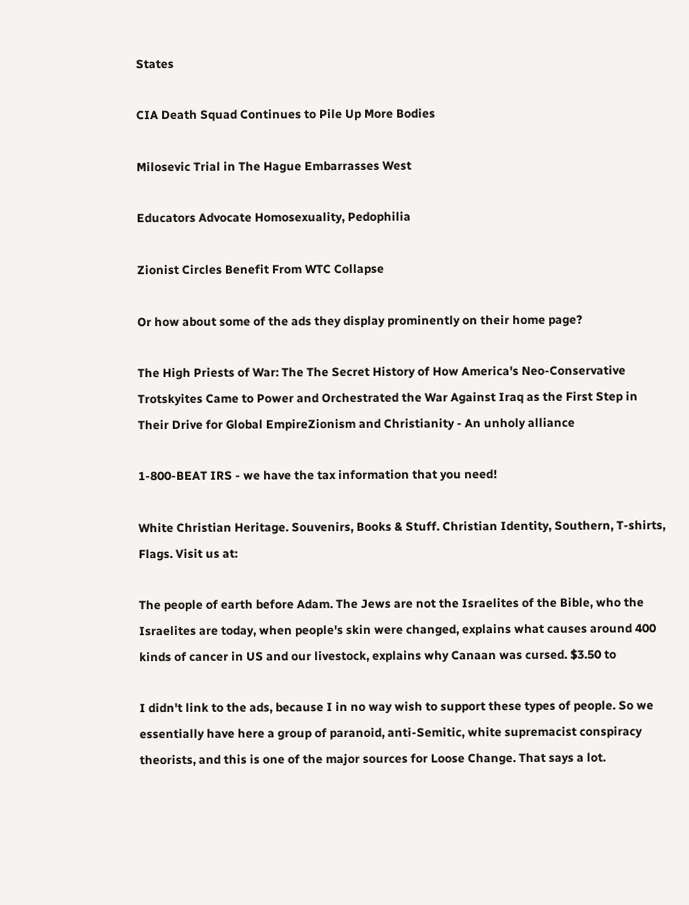States

CIA Death Squad Continues to Pile Up More Bodies

Milosevic Trial in The Hague Embarrasses West

Educators Advocate Homosexuality, Pedophilia

Zionist Circles Benefit From WTC Collapse

Or how about some of the ads they display prominently on their home page?

The High Priests of War: The The Secret History of How America's Neo-Conservative Trotskyites Came to Power and Orchestrated the War Against Iraq as the First Step in Their Drive for Global EmpireZionism and Christianity - An unholy alliance

1-800-BEAT IRS - we have the tax information that you need!

White Christian Heritage. Souvenirs, Books & Stuff. Christian Identity, Southern, T-shirts, Flags. Visit us at:

The people of earth before Adam. The Jews are not the Israelites of the Bible, who the Israelites are today, when people's skin were changed, explains what causes around 400 kinds of cancer in US and our livestock, explains why Canaan was cursed. $3.50 to

I didn't link to the ads, because I in no way wish to support these types of people. So we essentially have here a group of paranoid, anti-Semitic, white supremacist conspiracy theorists, and this is one of the major sources for Loose Change. That says a lot.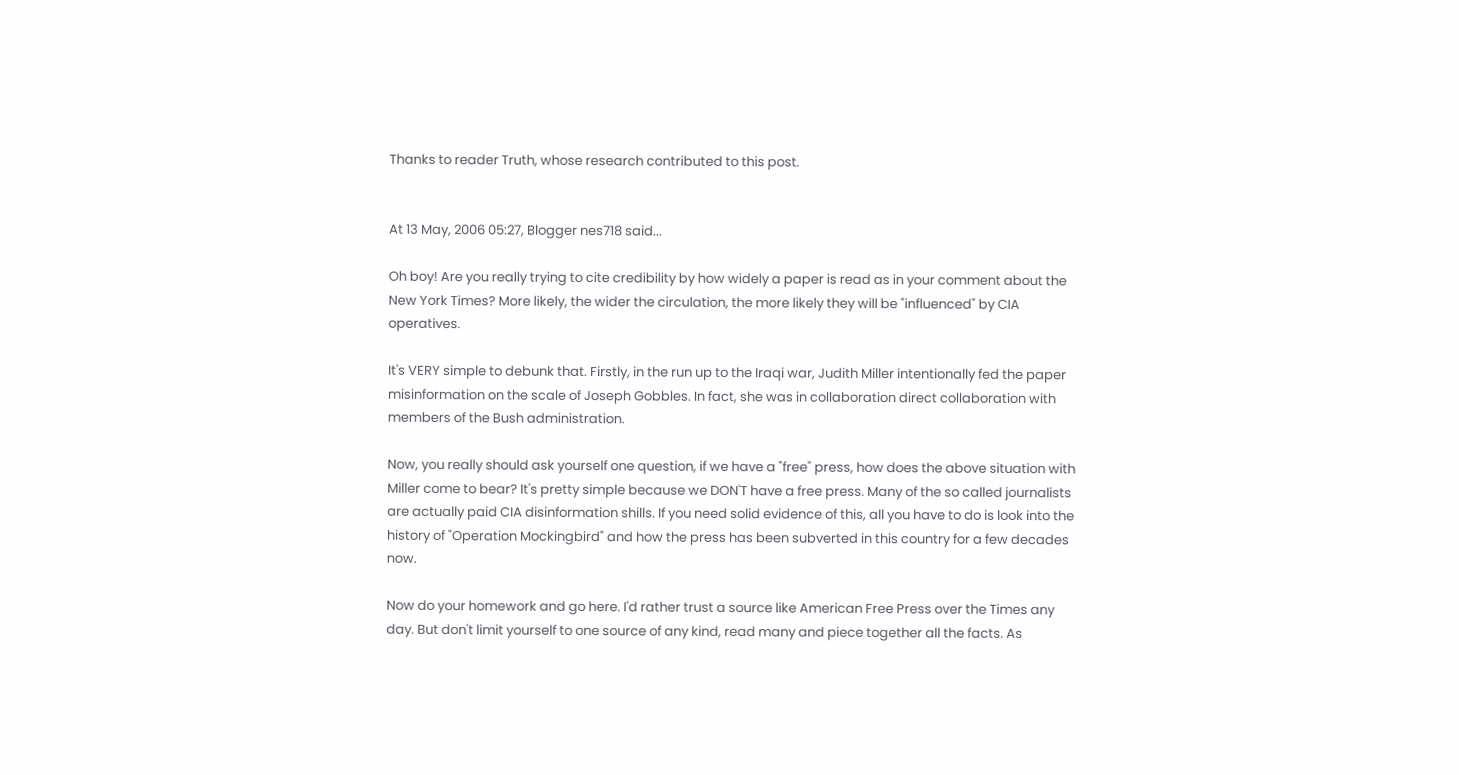Thanks to reader Truth, whose research contributed to this post.


At 13 May, 2006 05:27, Blogger nes718 said...

Oh boy! Are you really trying to cite credibility by how widely a paper is read as in your comment about the New York Times? More likely, the wider the circulation, the more likely they will be "influenced" by CIA operatives.

It's VERY simple to debunk that. Firstly, in the run up to the Iraqi war, Judith Miller intentionally fed the paper misinformation on the scale of Joseph Gobbles. In fact, she was in collaboration direct collaboration with members of the Bush administration.

Now, you really should ask yourself one question, if we have a "free" press, how does the above situation with Miller come to bear? It's pretty simple because we DON'T have a free press. Many of the so called journalists are actually paid CIA disinformation shills. If you need solid evidence of this, all you have to do is look into the history of "Operation Mockingbird" and how the press has been subverted in this country for a few decades now.

Now do your homework and go here. I'd rather trust a source like American Free Press over the Times any day. But don't limit yourself to one source of any kind, read many and piece together all the facts. As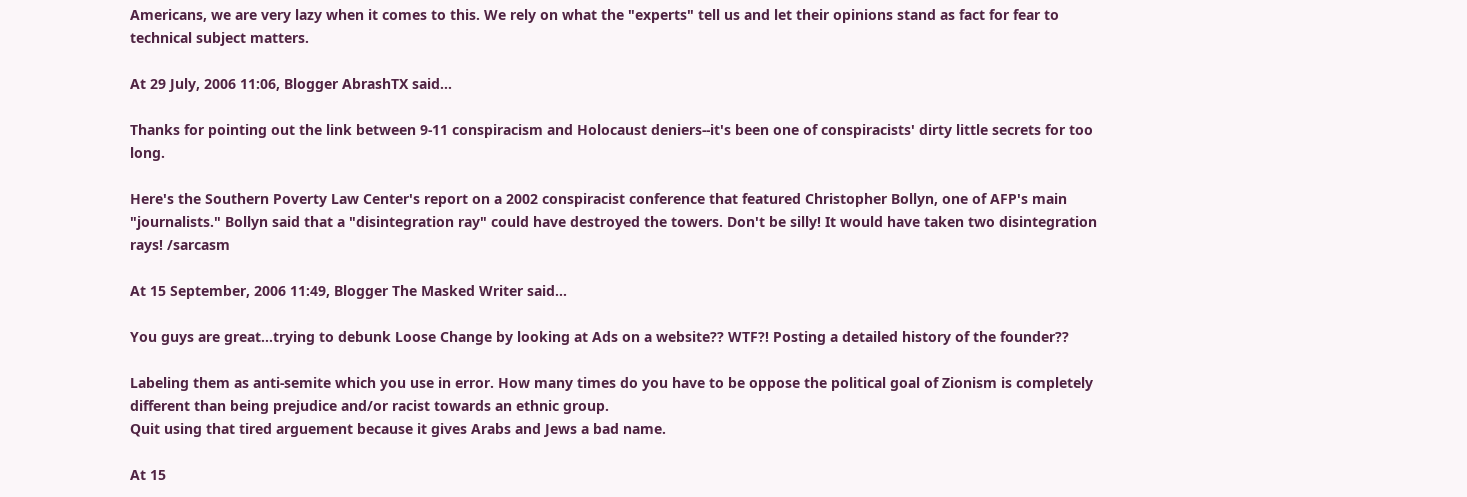Americans, we are very lazy when it comes to this. We rely on what the "experts" tell us and let their opinions stand as fact for fear to technical subject matters.

At 29 July, 2006 11:06, Blogger AbrashTX said...

Thanks for pointing out the link between 9-11 conspiracism and Holocaust deniers--it's been one of conspiracists' dirty little secrets for too long.

Here's the Southern Poverty Law Center's report on a 2002 conspiracist conference that featured Christopher Bollyn, one of AFP's main "journalists." Bollyn said that a "disintegration ray" could have destroyed the towers. Don't be silly! It would have taken two disintegration rays! /sarcasm

At 15 September, 2006 11:49, Blogger The Masked Writer said...

You guys are great...trying to debunk Loose Change by looking at Ads on a website?? WTF?! Posting a detailed history of the founder??

Labeling them as anti-semite which you use in error. How many times do you have to be oppose the political goal of Zionism is completely different than being prejudice and/or racist towards an ethnic group.
Quit using that tired arguement because it gives Arabs and Jews a bad name.

At 15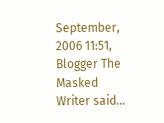September, 2006 11:51, Blogger The Masked Writer said...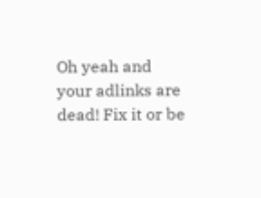Oh yeah and your adlinks are dead! Fix it or be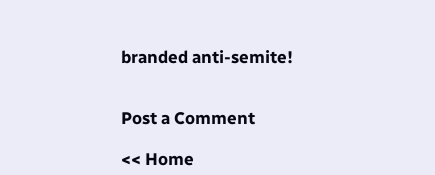branded anti-semite!


Post a Comment

<< Home